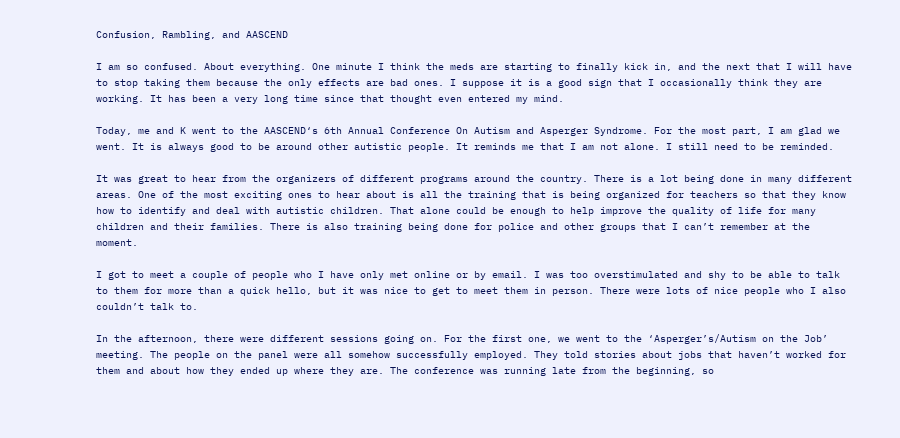Confusion, Rambling, and AASCEND

I am so confused. About everything. One minute I think the meds are starting to finally kick in, and the next that I will have to stop taking them because the only effects are bad ones. I suppose it is a good sign that I occasionally think they are working. It has been a very long time since that thought even entered my mind.

Today, me and K went to the AASCEND‘s 6th Annual Conference On Autism and Asperger Syndrome. For the most part, I am glad we went. It is always good to be around other autistic people. It reminds me that I am not alone. I still need to be reminded.

It was great to hear from the organizers of different programs around the country. There is a lot being done in many different areas. One of the most exciting ones to hear about is all the training that is being organized for teachers so that they know how to identify and deal with autistic children. That alone could be enough to help improve the quality of life for many children and their families. There is also training being done for police and other groups that I can’t remember at the moment.

I got to meet a couple of people who I have only met online or by email. I was too overstimulated and shy to be able to talk to them for more than a quick hello, but it was nice to get to meet them in person. There were lots of nice people who I also couldn’t talk to.

In the afternoon, there were different sessions going on. For the first one, we went to the ‘Asperger’s/Autism on the Job’ meeting. The people on the panel were all somehow successfully employed. They told stories about jobs that haven’t worked for them and about how they ended up where they are. The conference was running late from the beginning, so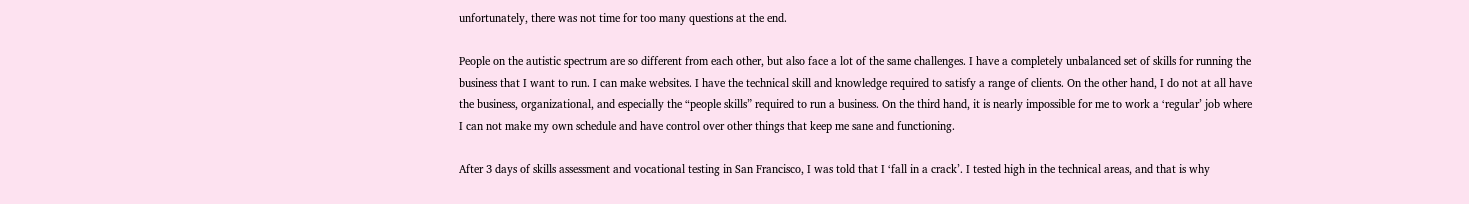unfortunately, there was not time for too many questions at the end.

People on the autistic spectrum are so different from each other, but also face a lot of the same challenges. I have a completely unbalanced set of skills for running the business that I want to run. I can make websites. I have the technical skill and knowledge required to satisfy a range of clients. On the other hand, I do not at all have the business, organizational, and especially the “people skills” required to run a business. On the third hand, it is nearly impossible for me to work a ‘regular’ job where I can not make my own schedule and have control over other things that keep me sane and functioning.

After 3 days of skills assessment and vocational testing in San Francisco, I was told that I ‘fall in a crack’. I tested high in the technical areas, and that is why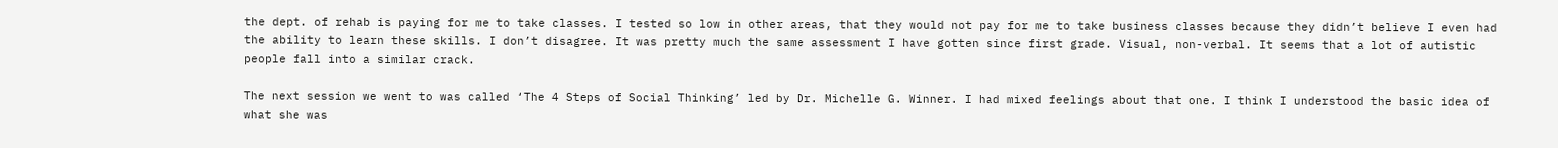the dept. of rehab is paying for me to take classes. I tested so low in other areas, that they would not pay for me to take business classes because they didn’t believe I even had the ability to learn these skills. I don’t disagree. It was pretty much the same assessment I have gotten since first grade. Visual, non-verbal. It seems that a lot of autistic people fall into a similar crack.

The next session we went to was called ‘The 4 Steps of Social Thinking’ led by Dr. Michelle G. Winner. I had mixed feelings about that one. I think I understood the basic idea of what she was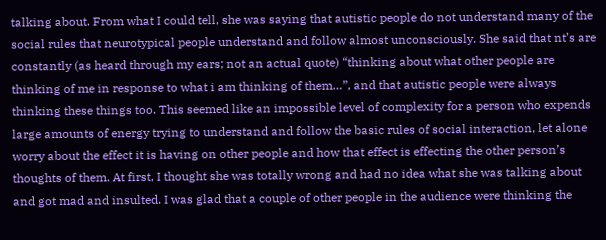talking about. From what I could tell, she was saying that autistic people do not understand many of the social rules that neurotypical people understand and follow almost unconsciously. She said that nt’s are constantly (as heard through my ears; not an actual quote) “thinking about what other people are thinking of me in response to what i am thinking of them…”, and that autistic people were always thinking these things too. This seemed like an impossible level of complexity for a person who expends large amounts of energy trying to understand and follow the basic rules of social interaction, let alone worry about the effect it is having on other people and how that effect is effecting the other person’s thoughts of them. At first, I thought she was totally wrong and had no idea what she was talking about and got mad and insulted. I was glad that a couple of other people in the audience were thinking the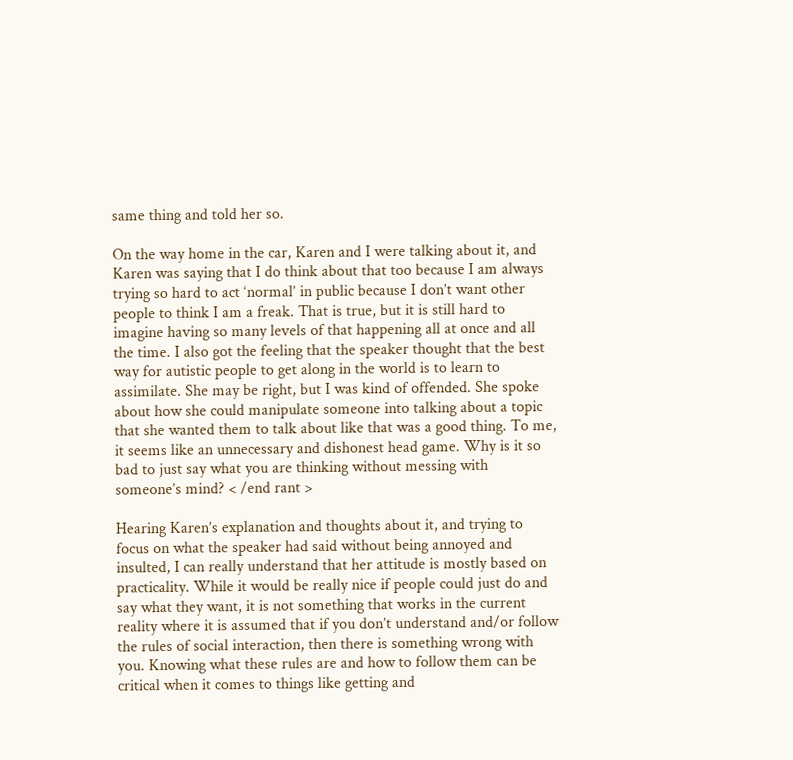same thing and told her so.

On the way home in the car, Karen and I were talking about it, and Karen was saying that I do think about that too because I am always trying so hard to act ‘normal’ in public because I don’t want other people to think I am a freak. That is true, but it is still hard to imagine having so many levels of that happening all at once and all the time. I also got the feeling that the speaker thought that the best way for autistic people to get along in the world is to learn to assimilate. She may be right, but I was kind of offended. She spoke about how she could manipulate someone into talking about a topic that she wanted them to talk about like that was a good thing. To me, it seems like an unnecessary and dishonest head game. Why is it so bad to just say what you are thinking without messing with someone’s mind? < /end rant >

Hearing Karen’s explanation and thoughts about it, and trying to focus on what the speaker had said without being annoyed and insulted, I can really understand that her attitude is mostly based on practicality. While it would be really nice if people could just do and say what they want, it is not something that works in the current reality where it is assumed that if you don’t understand and/or follow the rules of social interaction, then there is something wrong with you. Knowing what these rules are and how to follow them can be critical when it comes to things like getting and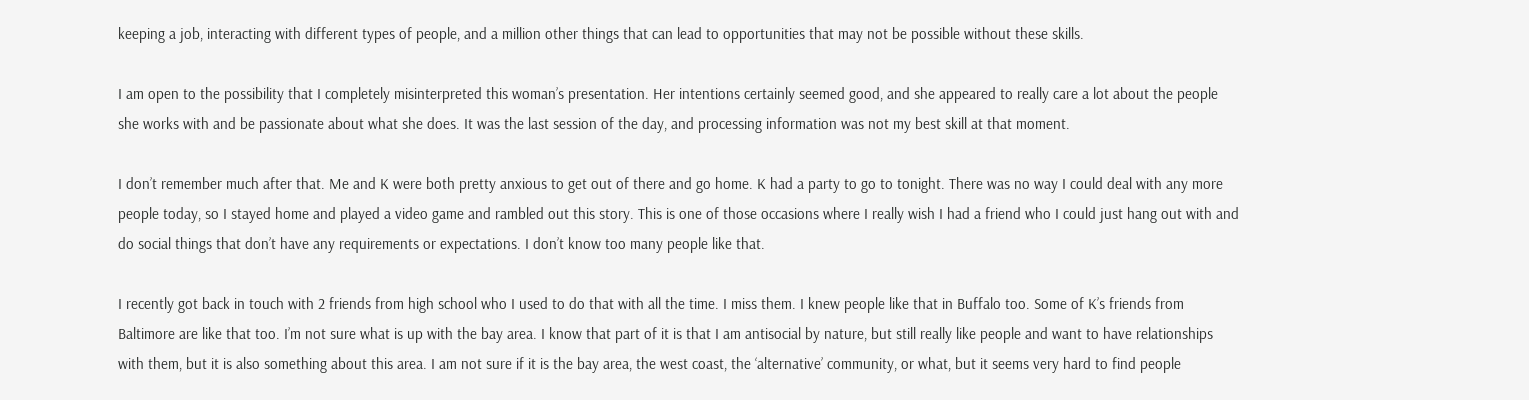keeping a job, interacting with different types of people, and a million other things that can lead to opportunities that may not be possible without these skills.

I am open to the possibility that I completely misinterpreted this woman’s presentation. Her intentions certainly seemed good, and she appeared to really care a lot about the people she works with and be passionate about what she does. It was the last session of the day, and processing information was not my best skill at that moment.

I don’t remember much after that. Me and K were both pretty anxious to get out of there and go home. K had a party to go to tonight. There was no way I could deal with any more people today, so I stayed home and played a video game and rambled out this story. This is one of those occasions where I really wish I had a friend who I could just hang out with and do social things that don’t have any requirements or expectations. I don’t know too many people like that.

I recently got back in touch with 2 friends from high school who I used to do that with all the time. I miss them. I knew people like that in Buffalo too. Some of K’s friends from Baltimore are like that too. I’m not sure what is up with the bay area. I know that part of it is that I am antisocial by nature, but still really like people and want to have relationships with them, but it is also something about this area. I am not sure if it is the bay area, the west coast, the ‘alternative’ community, or what, but it seems very hard to find people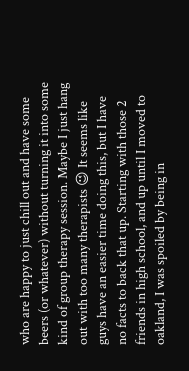who are happy to just chill out and have some beers (or whatever) without turning it into some kind of group therapy session. Maybe I just hang out with too many therapists 😉 It seems like guys have an easier time doing this, but I have no facts to back that up. Starting with those 2 friends in high school, and up until I moved to oakland, I was spoiled by being in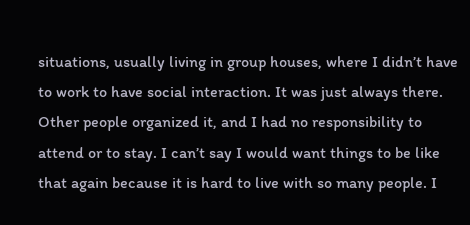situations, usually living in group houses, where I didn’t have to work to have social interaction. It was just always there. Other people organized it, and I had no responsibility to attend or to stay. I can’t say I would want things to be like that again because it is hard to live with so many people. I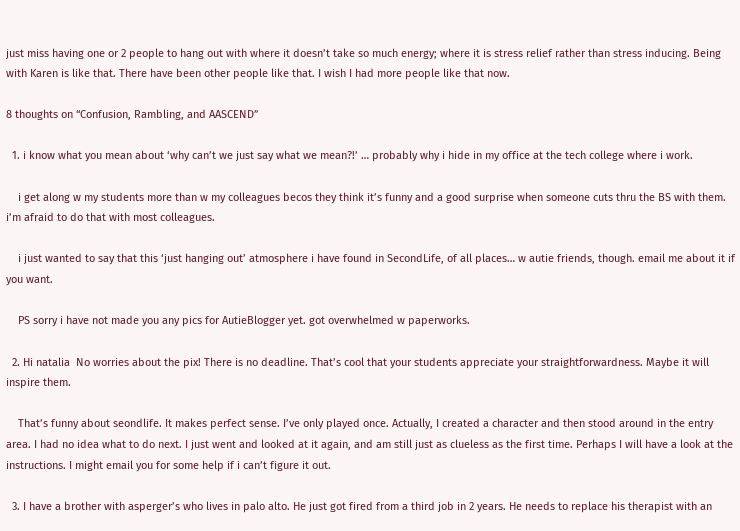just miss having one or 2 people to hang out with where it doesn’t take so much energy; where it is stress relief rather than stress inducing. Being with Karen is like that. There have been other people like that. I wish I had more people like that now.

8 thoughts on “Confusion, Rambling, and AASCEND”

  1. i know what you mean about ‘why can’t we just say what we mean?!’ … probably why i hide in my office at the tech college where i work.

    i get along w my students more than w my colleagues becos they think it’s funny and a good surprise when someone cuts thru the BS with them. i’m afraid to do that with most colleagues.

    i just wanted to say that this ‘just hanging out’ atmosphere i have found in SecondLife, of all places… w autie friends, though. email me about it if you want.

    PS sorry i have not made you any pics for AutieBlogger yet. got overwhelmed w paperworks.

  2. Hi natalia  No worries about the pix! There is no deadline. That’s cool that your students appreciate your straightforwardness. Maybe it will inspire them.

    That’s funny about seondlife. It makes perfect sense. I’ve only played once. Actually, I created a character and then stood around in the entry area. I had no idea what to do next. I just went and looked at it again, and am still just as clueless as the first time. Perhaps I will have a look at the instructions. I might email you for some help if i can’t figure it out.

  3. I have a brother with asperger’s who lives in palo alto. He just got fired from a third job in 2 years. He needs to replace his therapist with an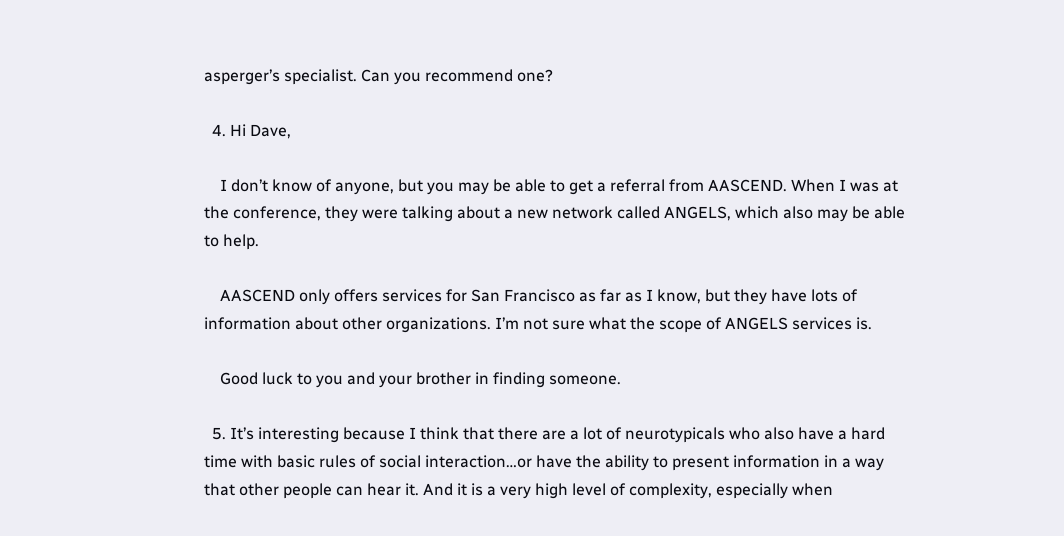asperger’s specialist. Can you recommend one?

  4. Hi Dave,

    I don’t know of anyone, but you may be able to get a referral from AASCEND. When I was at the conference, they were talking about a new network called ANGELS, which also may be able to help.

    AASCEND only offers services for San Francisco as far as I know, but they have lots of information about other organizations. I’m not sure what the scope of ANGELS services is.

    Good luck to you and your brother in finding someone.

  5. It’s interesting because I think that there are a lot of neurotypicals who also have a hard time with basic rules of social interaction…or have the ability to present information in a way that other people can hear it. And it is a very high level of complexity, especially when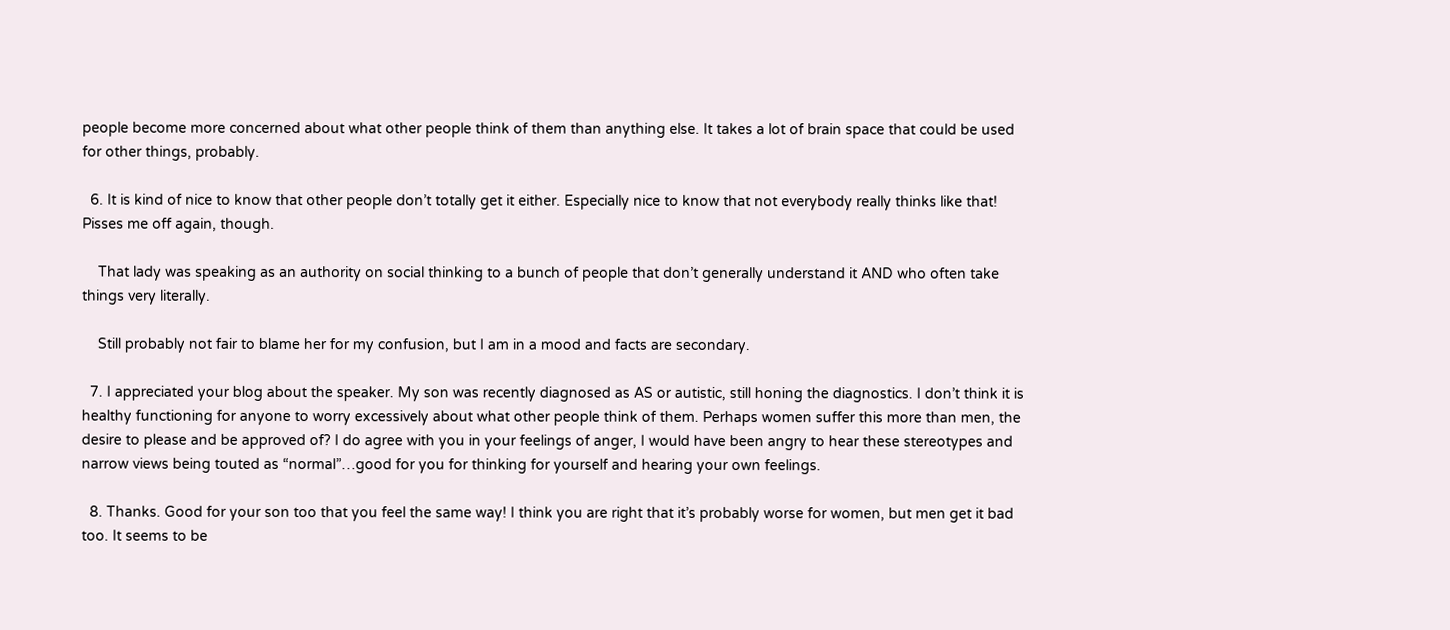people become more concerned about what other people think of them than anything else. It takes a lot of brain space that could be used for other things, probably.

  6. It is kind of nice to know that other people don’t totally get it either. Especially nice to know that not everybody really thinks like that! Pisses me off again, though.

    That lady was speaking as an authority on social thinking to a bunch of people that don’t generally understand it AND who often take things very literally.

    Still probably not fair to blame her for my confusion, but I am in a mood and facts are secondary.

  7. I appreciated your blog about the speaker. My son was recently diagnosed as AS or autistic, still honing the diagnostics. I don’t think it is healthy functioning for anyone to worry excessively about what other people think of them. Perhaps women suffer this more than men, the desire to please and be approved of? I do agree with you in your feelings of anger, I would have been angry to hear these stereotypes and narrow views being touted as “normal”…good for you for thinking for yourself and hearing your own feelings.

  8. Thanks. Good for your son too that you feel the same way! I think you are right that it’s probably worse for women, but men get it bad too. It seems to be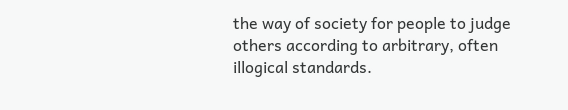the way of society for people to judge others according to arbitrary, often illogical standards.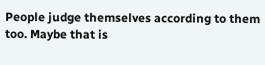People judge themselves according to them too. Maybe that is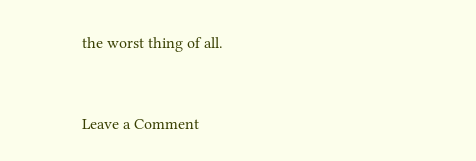the worst thing of all.


Leave a Comment